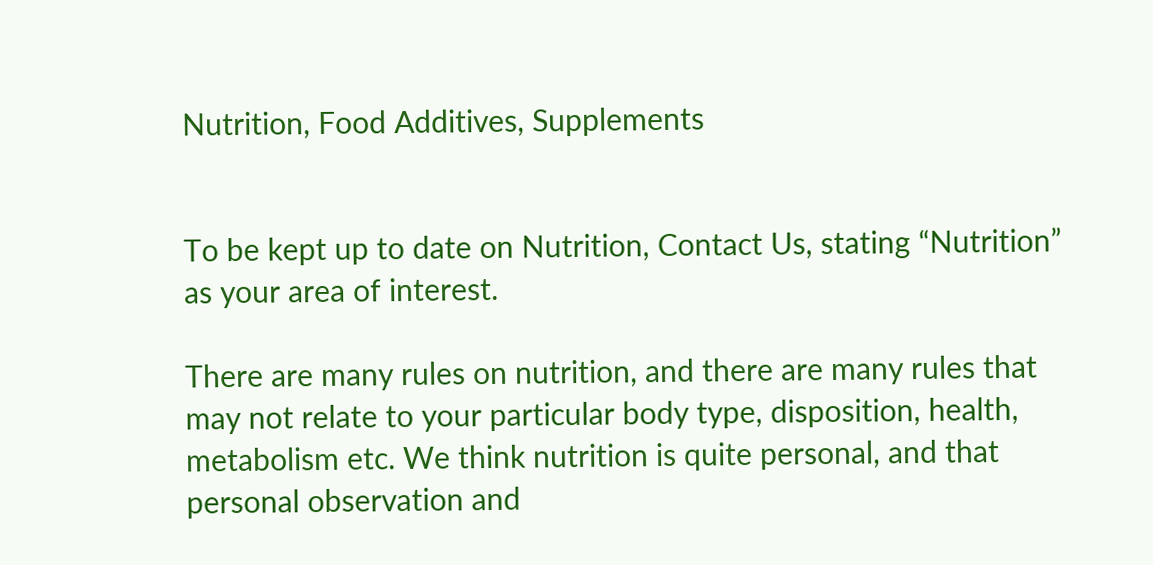Nutrition, Food Additives, Supplements


To be kept up to date on Nutrition, Contact Us, stating “Nutrition” as your area of interest.

There are many rules on nutrition, and there are many rules that may not relate to your particular body type, disposition, health, metabolism etc. We think nutrition is quite personal, and that personal observation and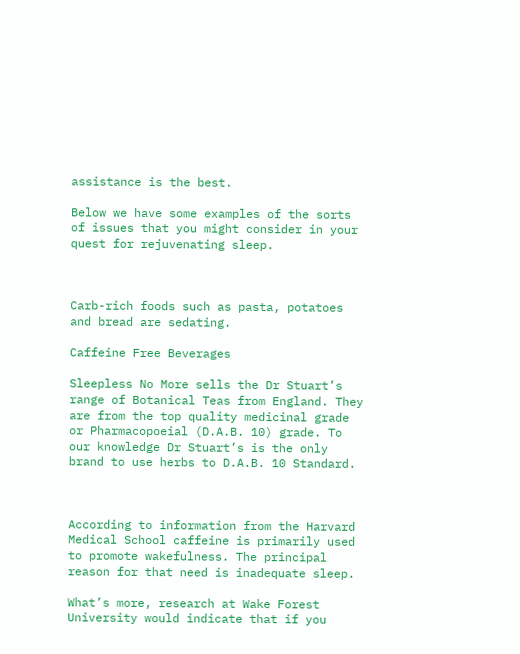assistance is the best.

Below we have some examples of the sorts of issues that you might consider in your quest for rejuvenating sleep.



Carb-rich foods such as pasta, potatoes and bread are sedating.

Caffeine Free Beverages

Sleepless No More sells the Dr Stuart’s range of Botanical Teas from England. They are from the top quality medicinal grade or Pharmacopoeial (D.A.B. 10) grade. To our knowledge Dr Stuart’s is the only brand to use herbs to D.A.B. 10 Standard.



According to information from the Harvard Medical School caffeine is primarily used to promote wakefulness. The principal reason for that need is inadequate sleep.

What’s more, research at Wake Forest University would indicate that if you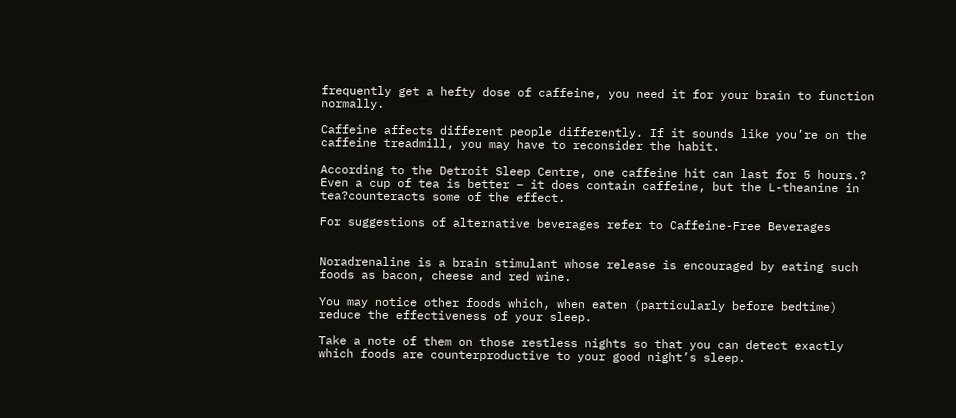frequently get a hefty dose of caffeine, you need it for your brain to function normally.

Caffeine affects different people differently. If it sounds like you’re on the caffeine treadmill, you may have to reconsider the habit.

According to the Detroit Sleep Centre, one caffeine hit can last for 5 hours.? Even a cup of tea is better – it does contain caffeine, but the L-theanine in tea?counteracts some of the effect.

For suggestions of alternative beverages refer to Caffeine-Free Beverages


Noradrenaline is a brain stimulant whose release is encouraged by eating such foods as bacon, cheese and red wine.

You may notice other foods which, when eaten (particularly before bedtime) reduce the effectiveness of your sleep.

Take a note of them on those restless nights so that you can detect exactly which foods are counterproductive to your good night’s sleep.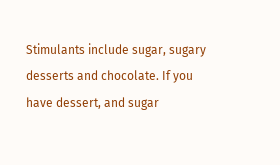Stimulants include sugar, sugary desserts and chocolate. If you have dessert, and sugar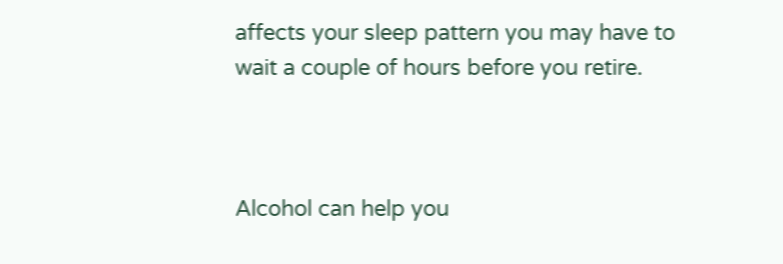affects your sleep pattern you may have to wait a couple of hours before you retire.



Alcohol can help you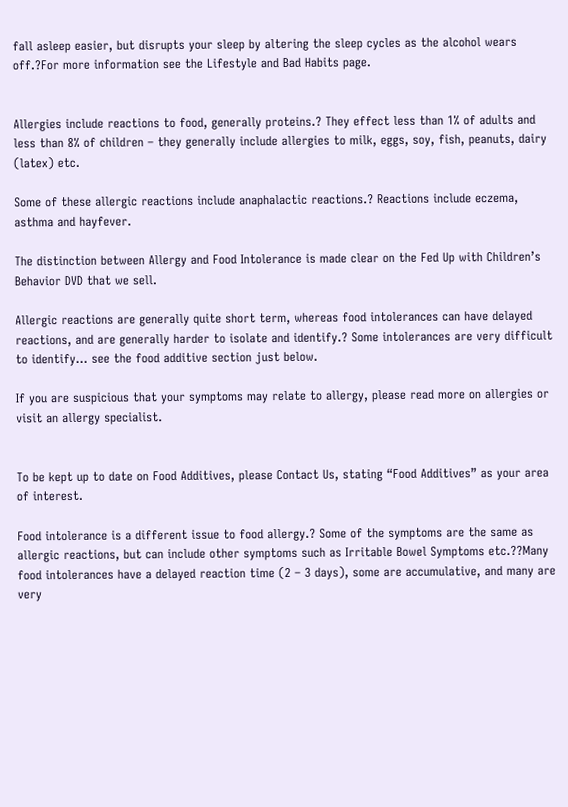fall asleep easier, but disrupts your sleep by altering the sleep cycles as the alcohol wears off.?For more information see the Lifestyle and Bad Habits page.


Allergies include reactions to food, generally proteins.? They effect less than 1% of adults and less than 8% of children – they generally include allergies to milk, eggs, soy, fish, peanuts, dairy (latex) etc.

Some of these allergic reactions include anaphalactic reactions.? Reactions include eczema, asthma and hayfever.

The distinction between Allergy and Food Intolerance is made clear on the Fed Up with Children’s Behavior DVD that we sell.

Allergic reactions are generally quite short term, whereas food intolerances can have delayed reactions, and are generally harder to isolate and identify.? Some intolerances are very difficult to identify… see the food additive section just below.

If you are suspicious that your symptoms may relate to allergy, please read more on allergies or visit an allergy specialist.


To be kept up to date on Food Additives, please Contact Us, stating “Food Additives” as your area of interest.

Food intolerance is a different issue to food allergy.? Some of the symptoms are the same as allergic reactions, but can include other symptoms such as Irritable Bowel Symptoms etc.??Many food intolerances have a delayed reaction time (2 – 3 days), some are accumulative, and many are very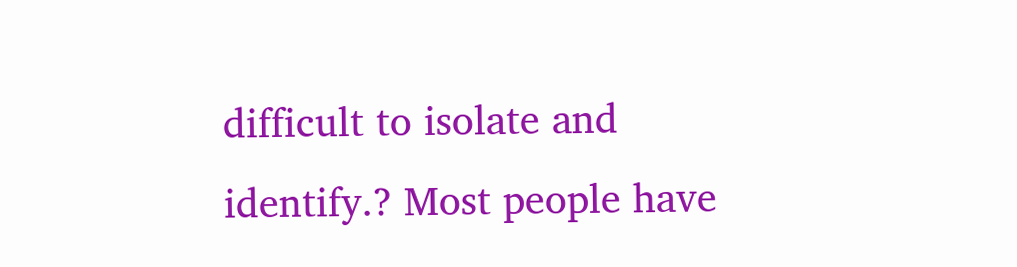difficult to isolate and identify.? Most people have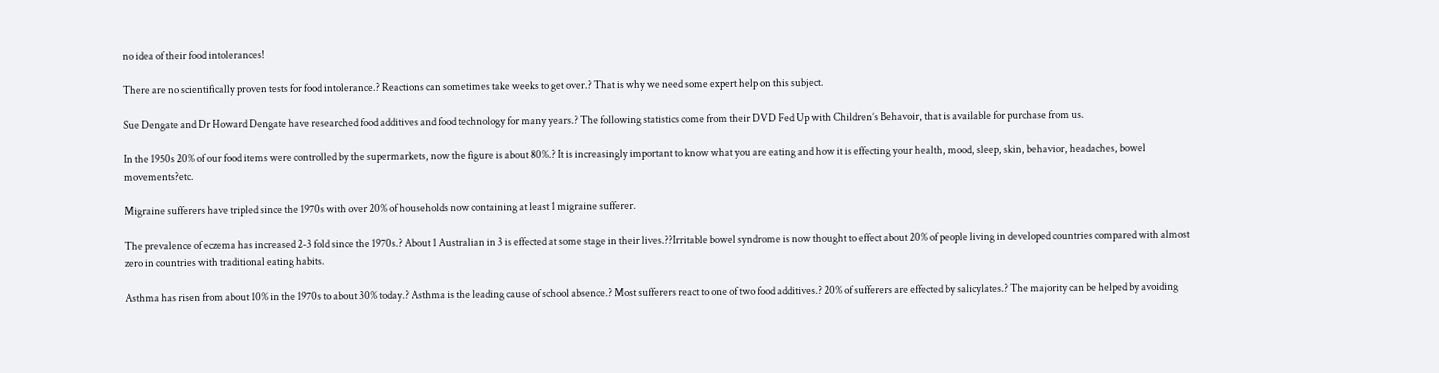no idea of their food intolerances!

There are no scientifically proven tests for food intolerance.? Reactions can sometimes take weeks to get over.? That is why we need some expert help on this subject.

Sue Dengate and Dr Howard Dengate have researched food additives and food technology for many years.? The following statistics come from their DVD Fed Up with Children’s Behavoir, that is available for purchase from us.

In the 1950s 20% of our food items were controlled by the supermarkets, now the figure is about 80%.? It is increasingly important to know what you are eating and how it is effecting your health, mood, sleep, skin, behavior, headaches, bowel movements?etc.

Migraine sufferers have tripled since the 1970s with over 20% of households now containing at least 1 migraine sufferer.

The prevalence of eczema has increased 2-3 fold since the 1970s.? About 1 Australian in 3 is effected at some stage in their lives.??Irritable bowel syndrome is now thought to effect about 20% of people living in developed countries compared with almost zero in countries with traditional eating habits.

Asthma has risen from about 10% in the 1970s to about 30% today.? Asthma is the leading cause of school absence.? Most sufferers react to one of two food additives.? 20% of sufferers are effected by salicylates.? The majority can be helped by avoiding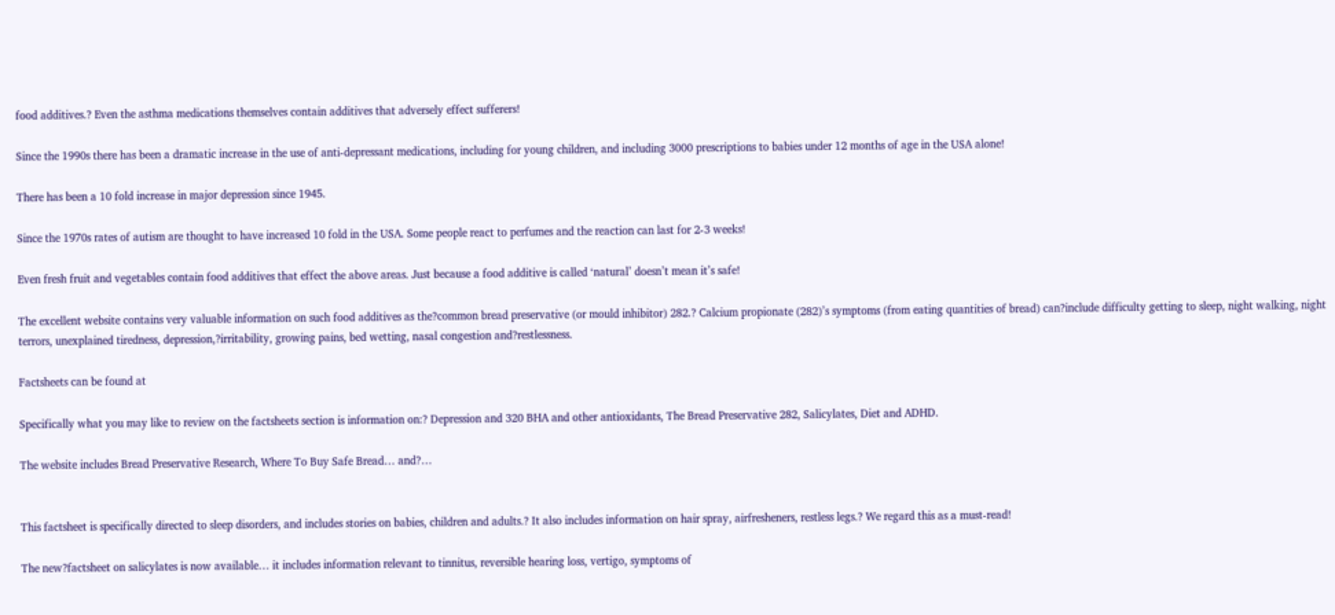food additives.? Even the asthma medications themselves contain additives that adversely effect sufferers!

Since the 1990s there has been a dramatic increase in the use of anti-depressant medications, including for young children, and including 3000 prescriptions to babies under 12 months of age in the USA alone!

There has been a 10 fold increase in major depression since 1945.

Since the 1970s rates of autism are thought to have increased 10 fold in the USA. Some people react to perfumes and the reaction can last for 2-3 weeks!

Even fresh fruit and vegetables contain food additives that effect the above areas. Just because a food additive is called ‘natural’ doesn’t mean it’s safe!

The excellent website contains very valuable information on such food additives as the?common bread preservative (or mould inhibitor) 282.? Calcium propionate (282)’s symptoms (from eating quantities of bread) can?include difficulty getting to sleep, night walking, night terrors, unexplained tiredness, depression,?irritability, growing pains, bed wetting, nasal congestion and?restlessness.

Factsheets can be found at

Specifically what you may like to review on the factsheets section is information on:? Depression and 320 BHA and other antioxidants, The Bread Preservative 282, Salicylates, Diet and ADHD.

The website includes Bread Preservative Research, Where To Buy Safe Bread… and?…


This factsheet is specifically directed to sleep disorders, and includes stories on babies, children and adults.? It also includes information on hair spray, airfresheners, restless legs.? We regard this as a must-read!

The new?factsheet on salicylates is now available… it includes information relevant to tinnitus, reversible hearing loss, vertigo, symptoms of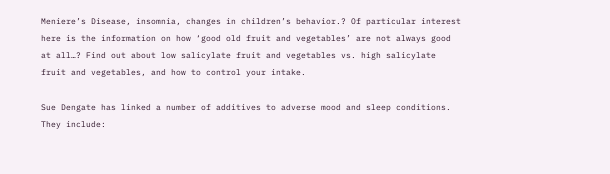Meniere’s Disease, insomnia, changes in children’s behavior.? Of particular interest here is the information on how ‘good old fruit and vegetables’ are not always good at all…? Find out about low salicylate fruit and vegetables vs. high salicylate fruit and vegetables, and how to control your intake.

Sue Dengate has linked a number of additives to adverse mood and sleep conditions. They include: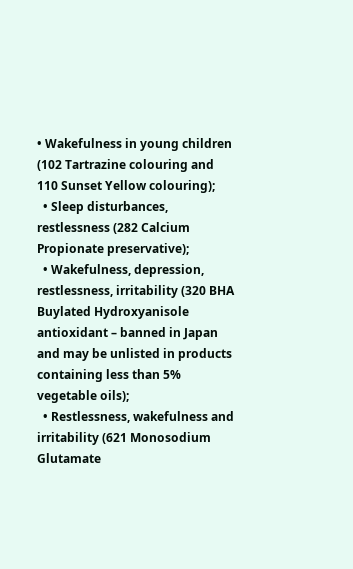• Wakefulness in young children (102 Tartrazine colouring and 110 Sunset Yellow colouring);
  • Sleep disturbances, restlessness (282 Calcium Propionate preservative);
  • Wakefulness, depression, restlessness, irritability (320 BHA Buylated Hydroxyanisole antioxidant – banned in Japan and may be unlisted in products containing less than 5% vegetable oils);
  • Restlessness, wakefulness and irritability (621 Monosodium Glutamate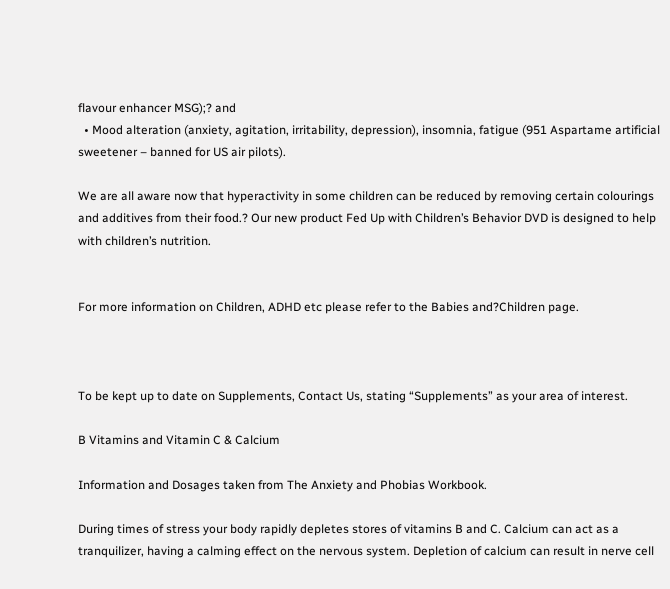flavour enhancer MSG);? and
  • Mood alteration (anxiety, agitation, irritability, depression), insomnia, fatigue (951 Aspartame artificial sweetener – banned for US air pilots).

We are all aware now that hyperactivity in some children can be reduced by removing certain colourings and additives from their food.? Our new product Fed Up with Children’s Behavior DVD is designed to help with children’s nutrition.


For more information on Children, ADHD etc please refer to the Babies and?Children page.



To be kept up to date on Supplements, Contact Us, stating “Supplements” as your area of interest.

B Vitamins and Vitamin C & Calcium

Information and Dosages taken from The Anxiety and Phobias Workbook.

During times of stress your body rapidly depletes stores of vitamins B and C. Calcium can act as a tranquilizer, having a calming effect on the nervous system. Depletion of calcium can result in nerve cell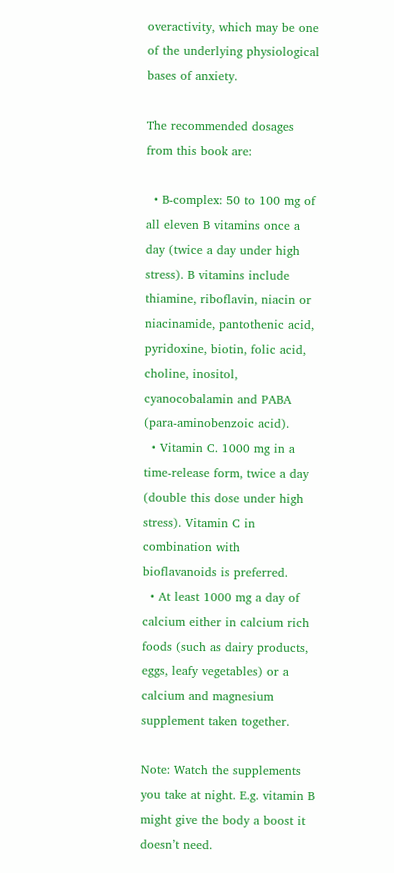overactivity, which may be one of the underlying physiological bases of anxiety.

The recommended dosages from this book are:

  • B-complex: 50 to 100 mg of all eleven B vitamins once a day (twice a day under high stress). B vitamins include thiamine, riboflavin, niacin or niacinamide, pantothenic acid, pyridoxine, biotin, folic acid, choline, inositol, cyanocobalamin and PABA (para-aminobenzoic acid).
  • Vitamin C. 1000 mg in a time-release form, twice a day (double this dose under high stress). Vitamin C in combination with bioflavanoids is preferred.
  • At least 1000 mg a day of calcium either in calcium rich foods (such as dairy products, eggs, leafy vegetables) or a calcium and magnesium supplement taken together.

Note: Watch the supplements you take at night. E.g. vitamin B might give the body a boost it doesn’t need.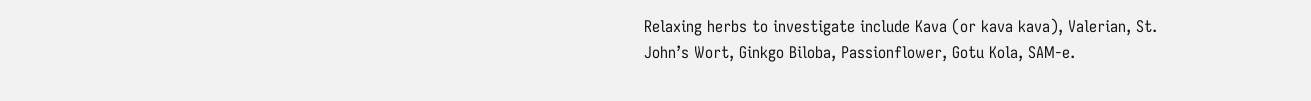Relaxing herbs to investigate include Kava (or kava kava), Valerian, St. John’s Wort, Ginkgo Biloba, Passionflower, Gotu Kola, SAM-e.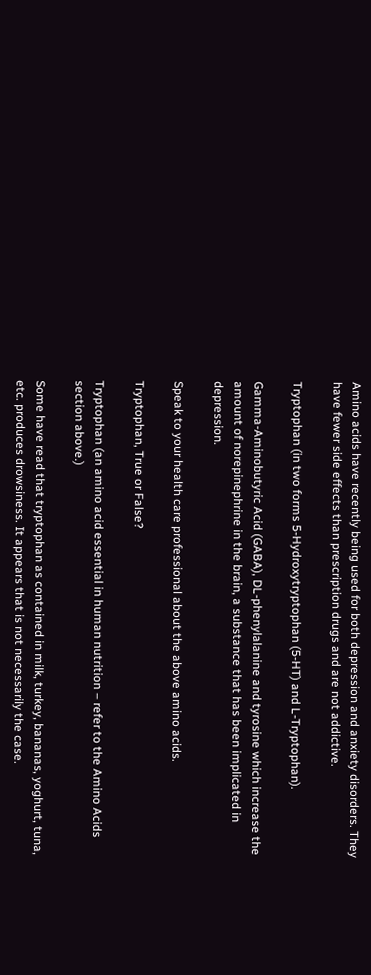Amino acids have recently being used for both depression and anxiety disorders. They have fewer side effects than prescription drugs and are not addictive.

Tryptophan (in two forms 5-Hydroxytryptophan (5-HT) and L-Tryptophan).

Gamma-Aminobutyric Acid (GABA), DL-phenylalanine and tyrosine which increase the amount of norepinephrine in the brain, a substance that has been implicated in depression.

Speak to your health care professional about the above amino acids.

Tryptophan, True or False?

Tryptophan (an amino acid essential in human nutrition – refer to the Amino Acids section above.)

Some have read that tryptophan as contained in milk, turkey, bananas, yoghurt, tuna, etc. produces drowsiness. It appears that is not necessarily the case.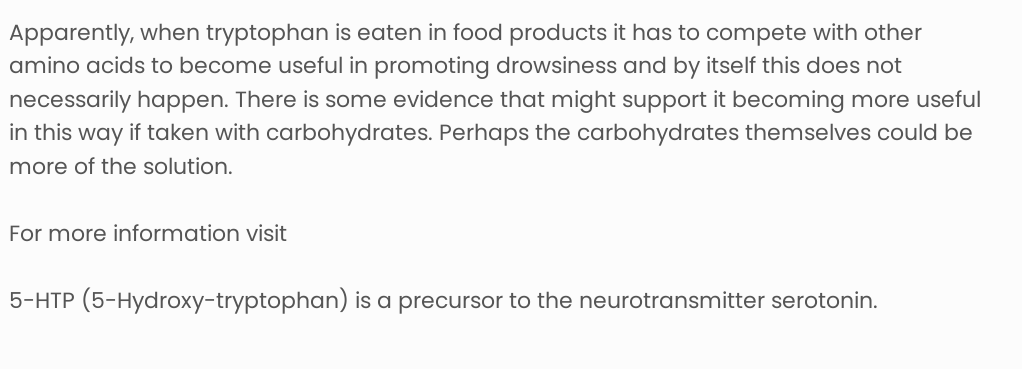Apparently, when tryptophan is eaten in food products it has to compete with other amino acids to become useful in promoting drowsiness and by itself this does not necessarily happen. There is some evidence that might support it becoming more useful in this way if taken with carbohydrates. Perhaps the carbohydrates themselves could be more of the solution.

For more information visit

5-HTP (5-Hydroxy-tryptophan) is a precursor to the neurotransmitter serotonin.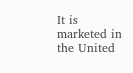It is marketed in the United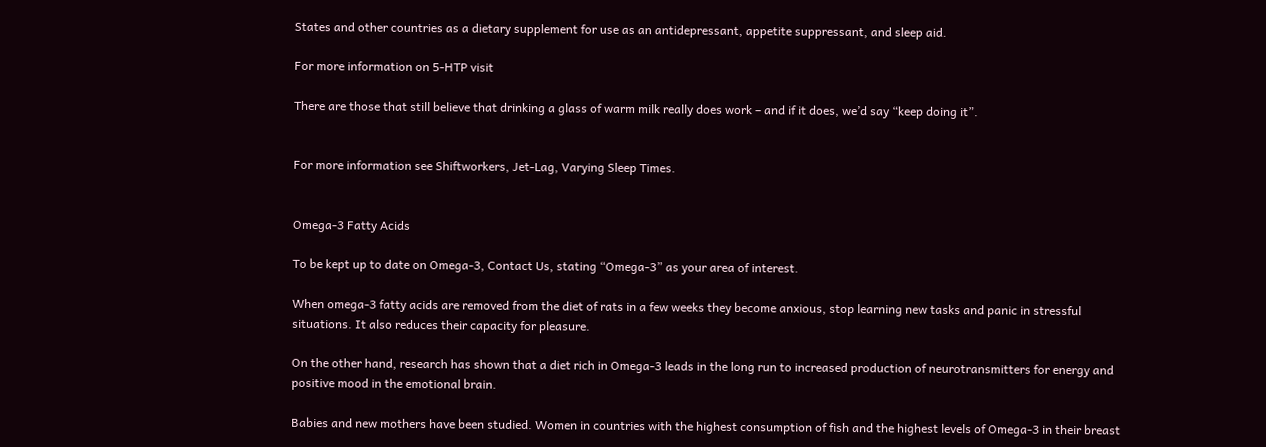States and other countries as a dietary supplement for use as an antidepressant, appetite suppressant, and sleep aid.

For more information on 5-HTP visit

There are those that still believe that drinking a glass of warm milk really does work – and if it does, we’d say “keep doing it”.


For more information see Shiftworkers, Jet-Lag, Varying Sleep Times.


Omega-3 Fatty Acids

To be kept up to date on Omega-3, Contact Us, stating “Omega-3” as your area of interest.

When omega-3 fatty acids are removed from the diet of rats in a few weeks they become anxious, stop learning new tasks and panic in stressful situations. It also reduces their capacity for pleasure.

On the other hand, research has shown that a diet rich in Omega-3 leads in the long run to increased production of neurotransmitters for energy and positive mood in the emotional brain.

Babies and new mothers have been studied. Women in countries with the highest consumption of fish and the highest levels of Omega-3 in their breast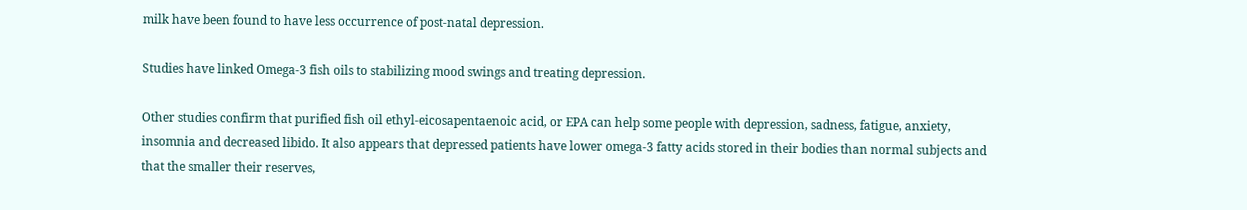milk have been found to have less occurrence of post-natal depression.

Studies have linked Omega-3 fish oils to stabilizing mood swings and treating depression.

Other studies confirm that purified fish oil ethyl-eicosapentaenoic acid, or EPA can help some people with depression, sadness, fatigue, anxiety, insomnia and decreased libido. It also appears that depressed patients have lower omega-3 fatty acids stored in their bodies than normal subjects and that the smaller their reserves,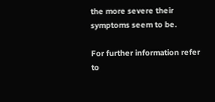the more severe their symptoms seem to be.

For further information refer to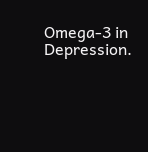Omega-3 in Depression.